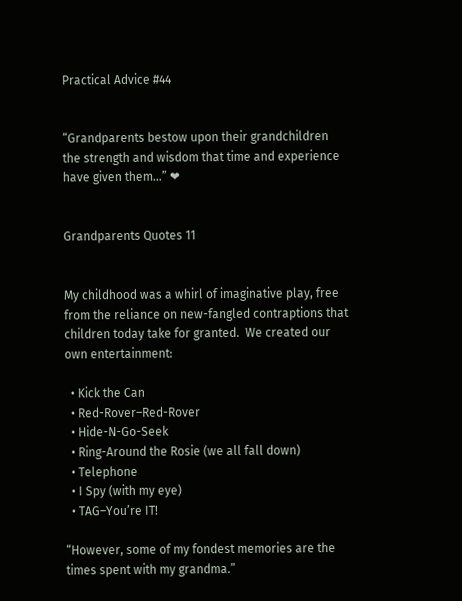Practical Advice #44


“Grandparents bestow upon their grandchildren the strength and wisdom that time and experience have given them…” ❤


Grandparents Quotes 11


My childhood was a whirl of imaginative play, free from the reliance on new-fangled contraptions that children today take for granted.  We created our own entertainment:

  • Kick the Can
  • Red-Rover–Red-Rover
  • Hide-N-Go-Seek
  • Ring-Around the Rosie (we all fall down)
  • Telephone
  • I Spy (with my eye)
  • TAG–You’re IT!

“However, some of my fondest memories are the times spent with my grandma.”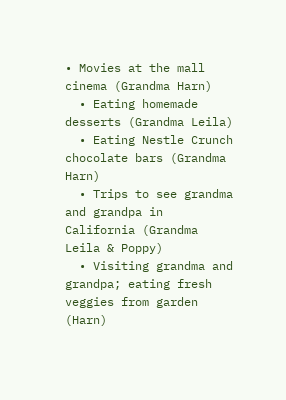• Movies at the mall cinema (Grandma Harn)
  • Eating homemade desserts (Grandma Leila)
  • Eating Nestle Crunch chocolate bars (Grandma Harn)
  • Trips to see grandma and grandpa in California (Grandma Leila & Poppy)
  • Visiting grandma and grandpa; eating fresh veggies from garden (Harn)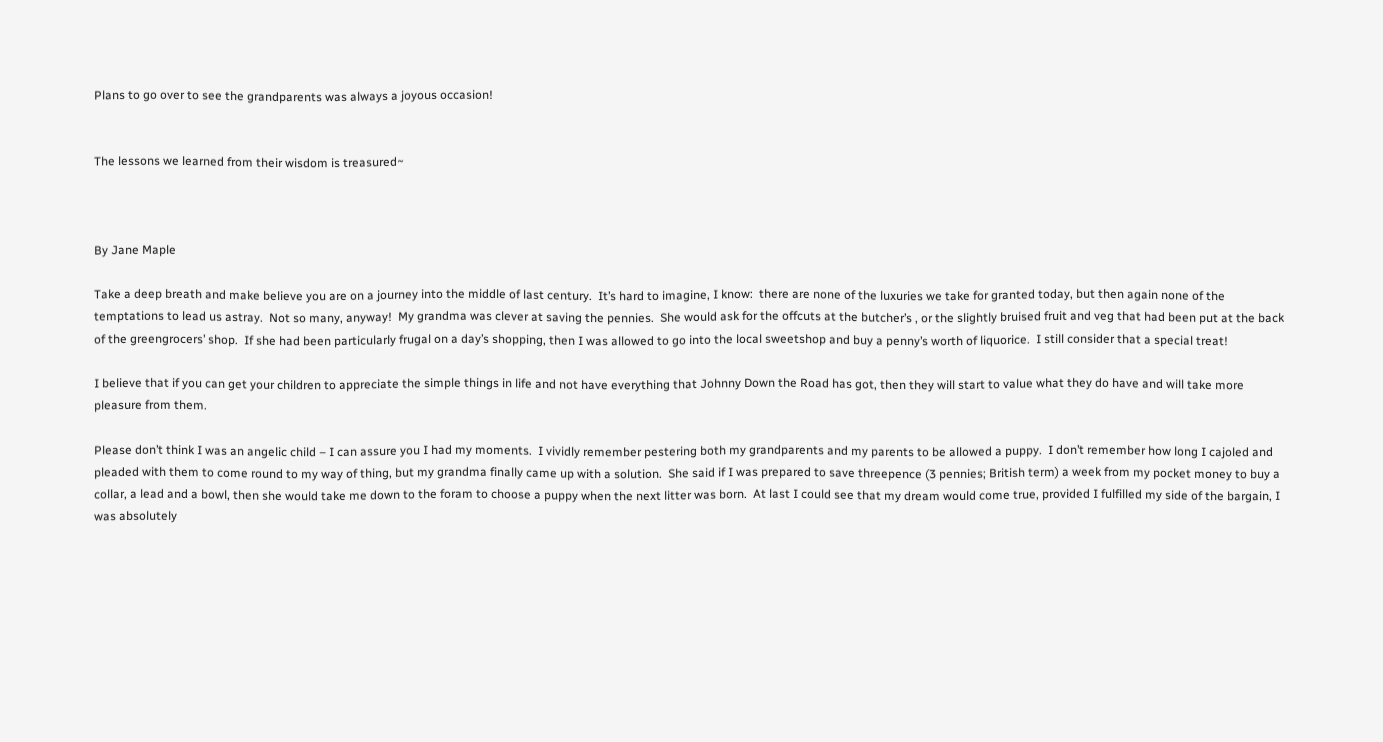Plans to go over to see the grandparents was always a joyous occasion!


The lessons we learned from their wisdom is treasured~



By Jane Maple

Take a deep breath and make believe you are on a journey into the middle of last century.  It’s hard to imagine, I know:  there are none of the luxuries we take for granted today, but then again none of the temptations to lead us astray.  Not so many, anyway!  My grandma was clever at saving the pennies.  She would ask for the offcuts at the butcher’s , or the slightly bruised fruit and veg that had been put at the back of the greengrocers’ shop.  If she had been particularly frugal on a day’s shopping, then I was allowed to go into the local sweetshop and buy a penny’s worth of liquorice.  I still consider that a special treat!

I believe that if you can get your children to appreciate the simple things in life and not have everything that Johnny Down the Road has got, then they will start to value what they do have and will take more pleasure from them.

Please don’t think I was an angelic child – I can assure you I had my moments.  I vividly remember pestering both my grandparents and my parents to be allowed a puppy.  I don’t remember how long I cajoled and pleaded with them to come round to my way of thing, but my grandma finally came up with a solution.  She said if I was prepared to save threepence (3 pennies; British term) a week from my pocket money to buy a collar, a lead and a bowl, then she would take me down to the foram to choose a puppy when the next litter was born.  At last I could see that my dream would come true, provided I fulfilled my side of the bargain, I was absolutely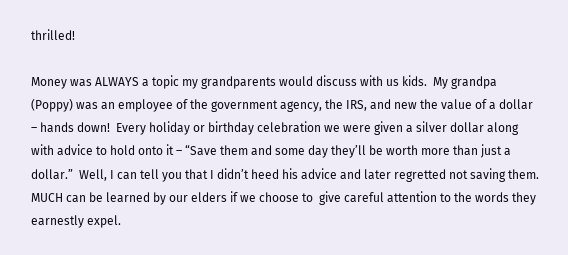thrilled!

Money was ALWAYS a topic my grandparents would discuss with us kids.  My grandpa (Poppy) was an employee of the government agency, the IRS, and new the value of a dollar – hands down!  Every holiday or birthday celebration we were given a silver dollar along with advice to hold onto it – “Save them and some day they’ll be worth more than just a dollar.”  Well, I can tell you that I didn’t heed his advice and later regretted not saving them.  MUCH can be learned by our elders if we choose to  give careful attention to the words they earnestly expel.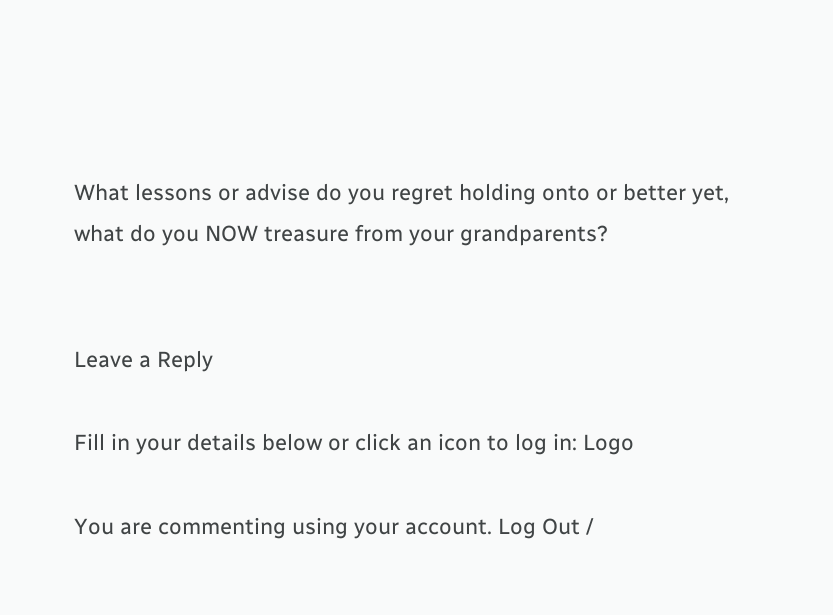What lessons or advise do you regret holding onto or better yet, what do you NOW treasure from your grandparents?


Leave a Reply

Fill in your details below or click an icon to log in: Logo

You are commenting using your account. Log Out /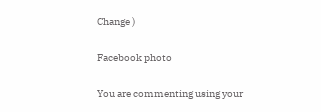Change )

Facebook photo

You are commenting using your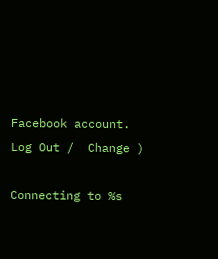Facebook account. Log Out /  Change )

Connecting to %s